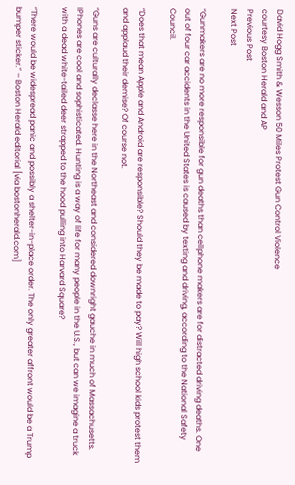David Hogg Smith & Wesson 50 Miles Protest Gun Control Violence
courtesy Boston Herald and AP
Previous Post
Next Post

“Gunmakers are no more responsible for gun deaths than cellphone makers are for distracted driving deaths. One out of four car accidents in the United States is caused by texting and driving, according to the National Safety Council.

“Does that mean Apple and Android are responsible? Should they be made to pay? Will high school kids protest them and applaud their demise? Of course not.

“Guns are culturally declasse here in the Northeast and considered downright gauche in much of Massachusetts. IPhones are cool and sophisticated. Hunting is a way of life for many people in the U.S., but can we imagine a truck with a dead white-tailed deer strapped to the hood pulling into Harvard Square?

“There would be widespread panic and possibly a shelter-in-place order. The only greater affront would be a Trump bumper sticker.” – Boston Herald editorial [via bostonherald.com]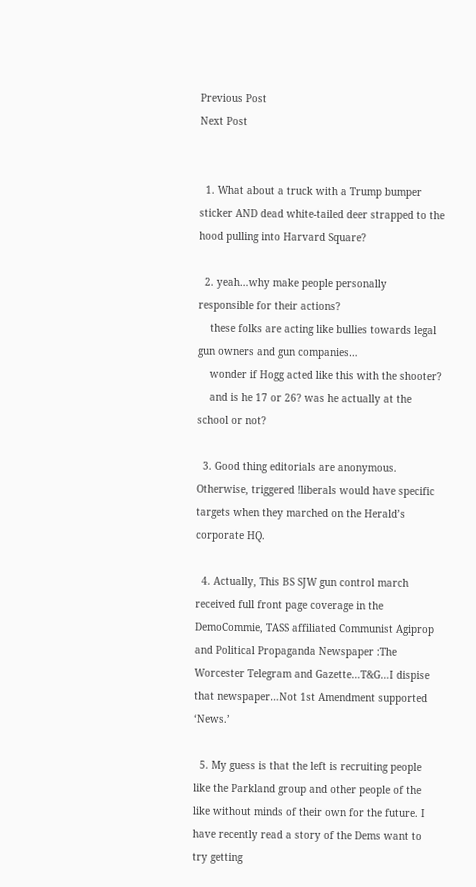Previous Post
Next Post


  1. What about a truck with a Trump bumper sticker AND dead white-tailed deer strapped to the hood pulling into Harvard Square?

  2. yeah…why make people personally responsible for their actions?
    these folks are acting like bullies towards legal gun owners and gun companies…
    wonder if Hogg acted like this with the shooter?
    and is he 17 or 26? was he actually at the school or not?

  3. Good thing editorials are anonymous. Otherwise, triggered !liberals would have specific targets when they marched on the Herald’s corporate HQ.

  4. Actually, This BS SJW gun control march received full front page coverage in the DemoCommie, TASS affiliated Communist Agiprop and Political Propaganda Newspaper :The Worcester Telegram and Gazette…T&G…I dispise that newspaper…Not 1st Amendment supported ‘News.’

  5. My guess is that the left is recruiting people like the Parkland group and other people of the like without minds of their own for the future. I have recently read a story of the Dems want to try getting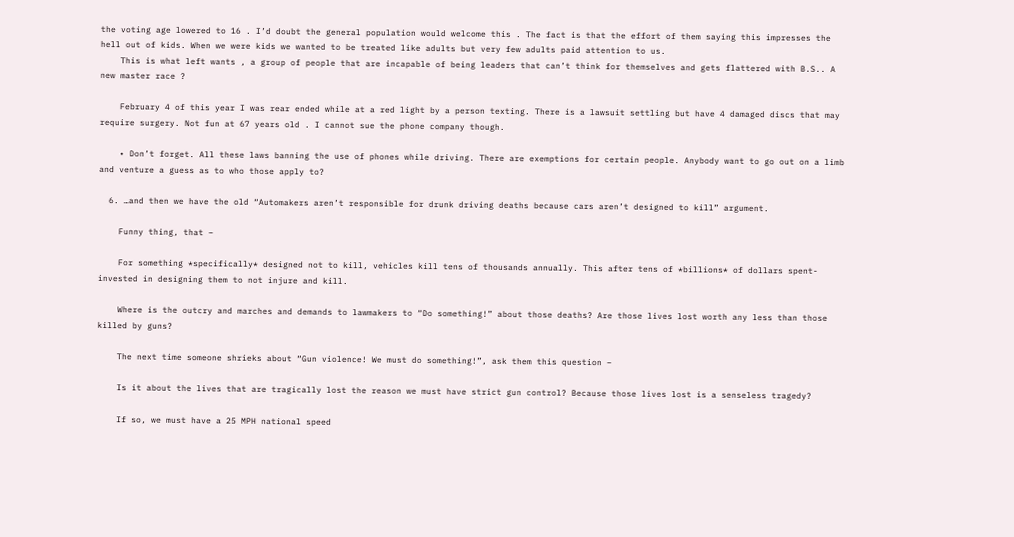the voting age lowered to 16 . I’d doubt the general population would welcome this . The fact is that the effort of them saying this impresses the hell out of kids. When we were kids we wanted to be treated like adults but very few adults paid attention to us.
    This is what left wants , a group of people that are incapable of being leaders that can’t think for themselves and gets flattered with B.S.. A new master race ?

    February 4 of this year I was rear ended while at a red light by a person texting. There is a lawsuit settling but have 4 damaged discs that may require surgery. Not fun at 67 years old . I cannot sue the phone company though.

    • Don’t forget. All these laws banning the use of phones while driving. There are exemptions for certain people. Anybody want to go out on a limb and venture a guess as to who those apply to?

  6. …and then we have the old “Automakers aren’t responsible for drunk driving deaths because cars aren’t designed to kill” argument.

    Funny thing, that –

    For something *specifically* designed not to kill, vehicles kill tens of thousands annually. This after tens of *billions* of dollars spent-invested in designing them to not injure and kill.

    Where is the outcry and marches and demands to lawmakers to “Do something!” about those deaths? Are those lives lost worth any less than those killed by guns?

    The next time someone shrieks about “Gun violence! We must do something!”, ask them this question –

    Is it about the lives that are tragically lost the reason we must have strict gun control? Because those lives lost is a senseless tragedy?

    If so, we must have a 25 MPH national speed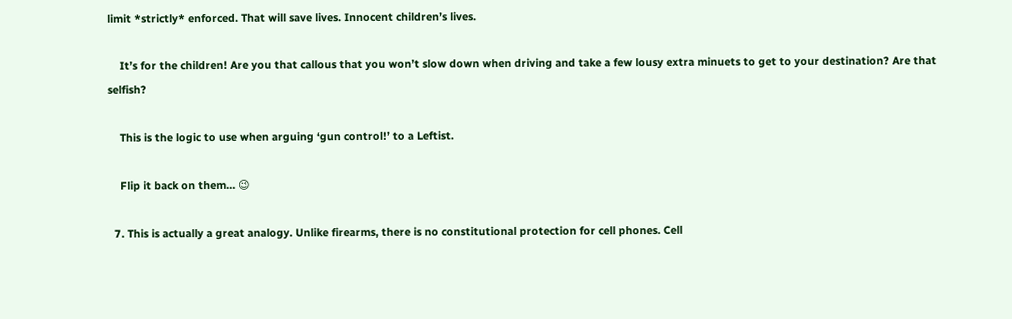limit *strictly* enforced. That will save lives. Innocent children’s lives.

    It’s for the children! Are you that callous that you won’t slow down when driving and take a few lousy extra minuets to get to your destination? Are that selfish?

    This is the logic to use when arguing ‘gun control!’ to a Leftist.

    Flip it back on them… 😉

  7. This is actually a great analogy. Unlike firearms, there is no constitutional protection for cell phones. Cell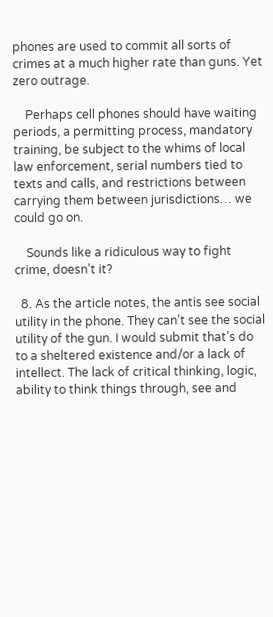phones are used to commit all sorts of crimes at a much higher rate than guns. Yet zero outrage.

    Perhaps cell phones should have waiting periods, a permitting process, mandatory training, be subject to the whims of local law enforcement, serial numbers tied to texts and calls, and restrictions between carrying them between jurisdictions… we could go on.

    Sounds like a ridiculous way to fight crime, doesn’t it?

  8. As the article notes, the antis see social utility in the phone. They can’t see the social utility of the gun. I would submit that’s do to a sheltered existence and/or a lack of intellect. The lack of critical thinking, logic, ability to think things through, see and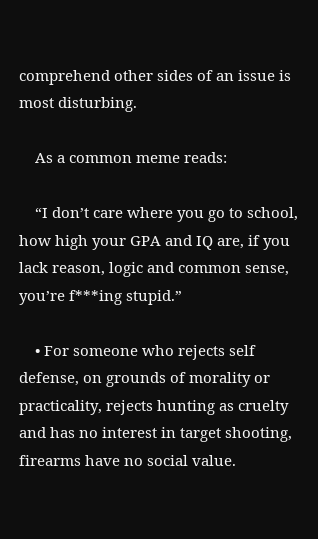comprehend other sides of an issue is most disturbing.

    As a common meme reads:

    “I don’t care where you go to school, how high your GPA and IQ are, if you lack reason, logic and common sense, you’re f***ing stupid.”

    • For someone who rejects self defense, on grounds of morality or practicality, rejects hunting as cruelty and has no interest in target shooting, firearms have no social value.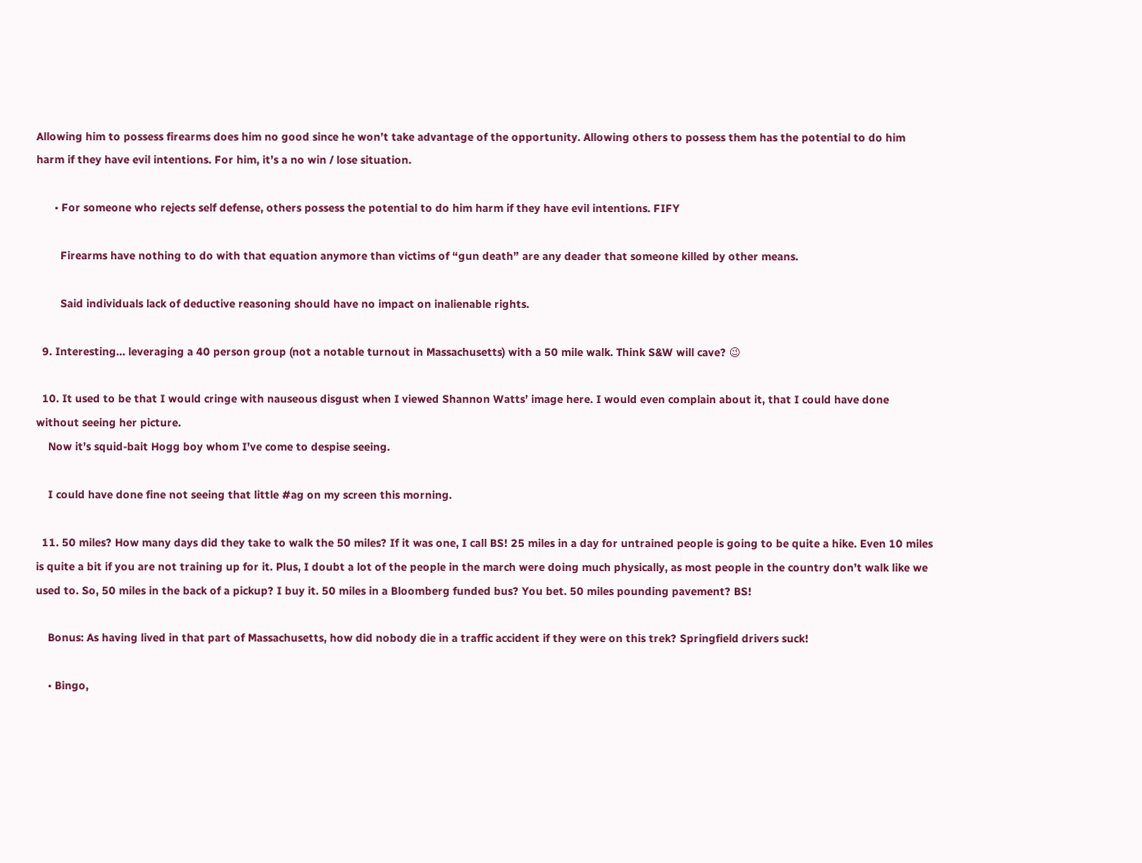Allowing him to possess firearms does him no good since he won’t take advantage of the opportunity. Allowing others to possess them has the potential to do him harm if they have evil intentions. For him, it’s a no win / lose situation.

      • For someone who rejects self defense, others possess the potential to do him harm if they have evil intentions. FIFY

        Firearms have nothing to do with that equation anymore than victims of “gun death” are any deader that someone killed by other means.

        Said individuals lack of deductive reasoning should have no impact on inalienable rights.

  9. Interesting… leveraging a 40 person group (not a notable turnout in Massachusetts) with a 50 mile walk. Think S&W will cave? 😉

  10. It used to be that I would cringe with nauseous disgust when I viewed Shannon Watts’ image here. I would even complain about it, that I could have done without seeing her picture.
    Now it’s squid-bait Hogg boy whom I’ve come to despise seeing.

    I could have done fine not seeing that little #ag on my screen this morning.

  11. 50 miles? How many days did they take to walk the 50 miles? If it was one, I call BS! 25 miles in a day for untrained people is going to be quite a hike. Even 10 miles is quite a bit if you are not training up for it. Plus, I doubt a lot of the people in the march were doing much physically, as most people in the country don’t walk like we used to. So, 50 miles in the back of a pickup? I buy it. 50 miles in a Bloomberg funded bus? You bet. 50 miles pounding pavement? BS!

    Bonus: As having lived in that part of Massachusetts, how did nobody die in a traffic accident if they were on this trek? Springfield drivers suck!

    • Bingo,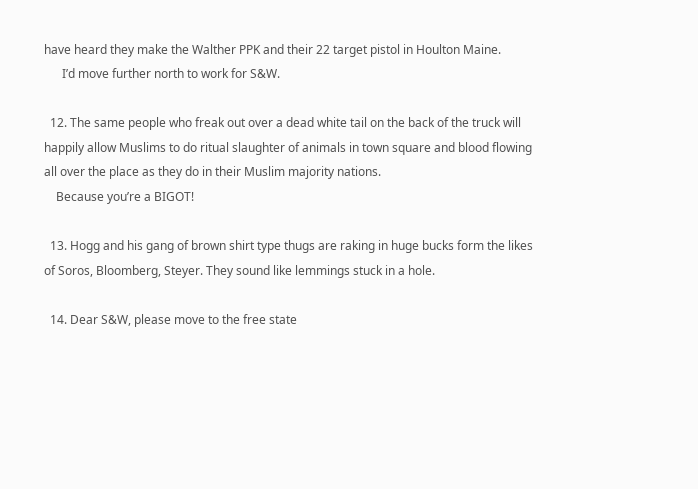have heard they make the Walther PPK and their 22 target pistol in Houlton Maine.
      I’d move further north to work for S&W.

  12. The same people who freak out over a dead white tail on the back of the truck will happily allow Muslims to do ritual slaughter of animals in town square and blood flowing all over the place as they do in their Muslim majority nations.
    Because you’re a BIGOT!

  13. Hogg and his gang of brown shirt type thugs are raking in huge bucks form the likes of Soros, Bloomberg, Steyer. They sound like lemmings stuck in a hole.

  14. Dear S&W, please move to the free state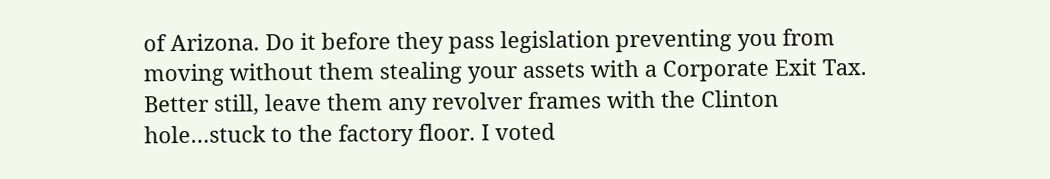of Arizona. Do it before they pass legislation preventing you from moving without them stealing your assets with a Corporate Exit Tax. Better still, leave them any revolver frames with the Clinton hole…stuck to the factory floor. I voted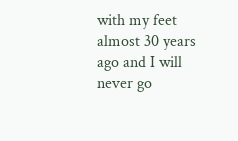with my feet almost 30 years ago and I will never go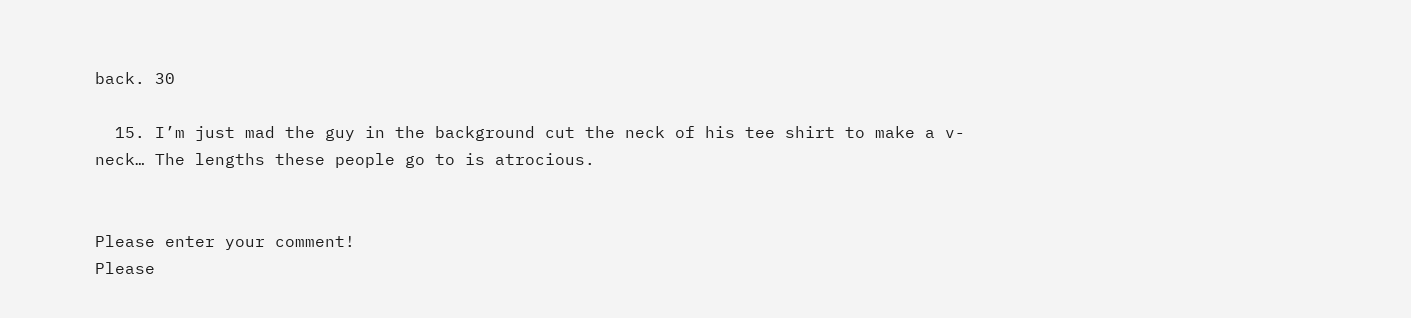back. 30

  15. I’m just mad the guy in the background cut the neck of his tee shirt to make a v-neck… The lengths these people go to is atrocious.


Please enter your comment!
Please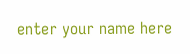enter your name here